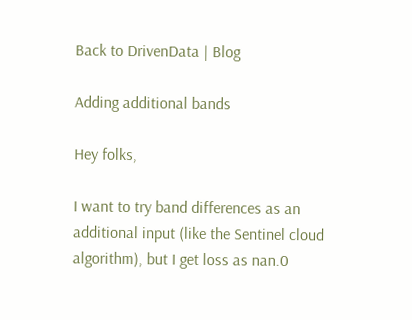Back to DrivenData | Blog

Adding additional bands

Hey folks,

I want to try band differences as an additional input (like the Sentinel cloud algorithm), but I get loss as nan.0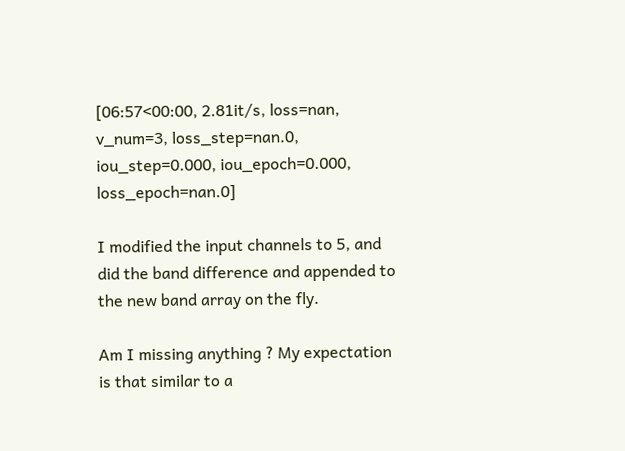[06:57<00:00, 2.81it/s, loss=nan, v_num=3, loss_step=nan.0, iou_step=0.000, iou_epoch=0.000, loss_epoch=nan.0]

I modified the input channels to 5, and did the band difference and appended to the new band array on the fly.

Am I missing anything ? My expectation is that similar to a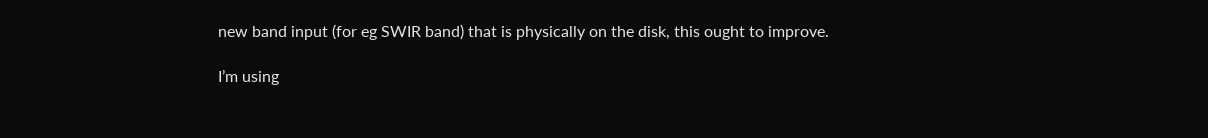new band input (for eg SWIR band) that is physically on the disk, this ought to improve.

I’m using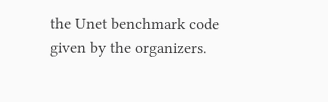the Unet benchmark code given by the organizers.